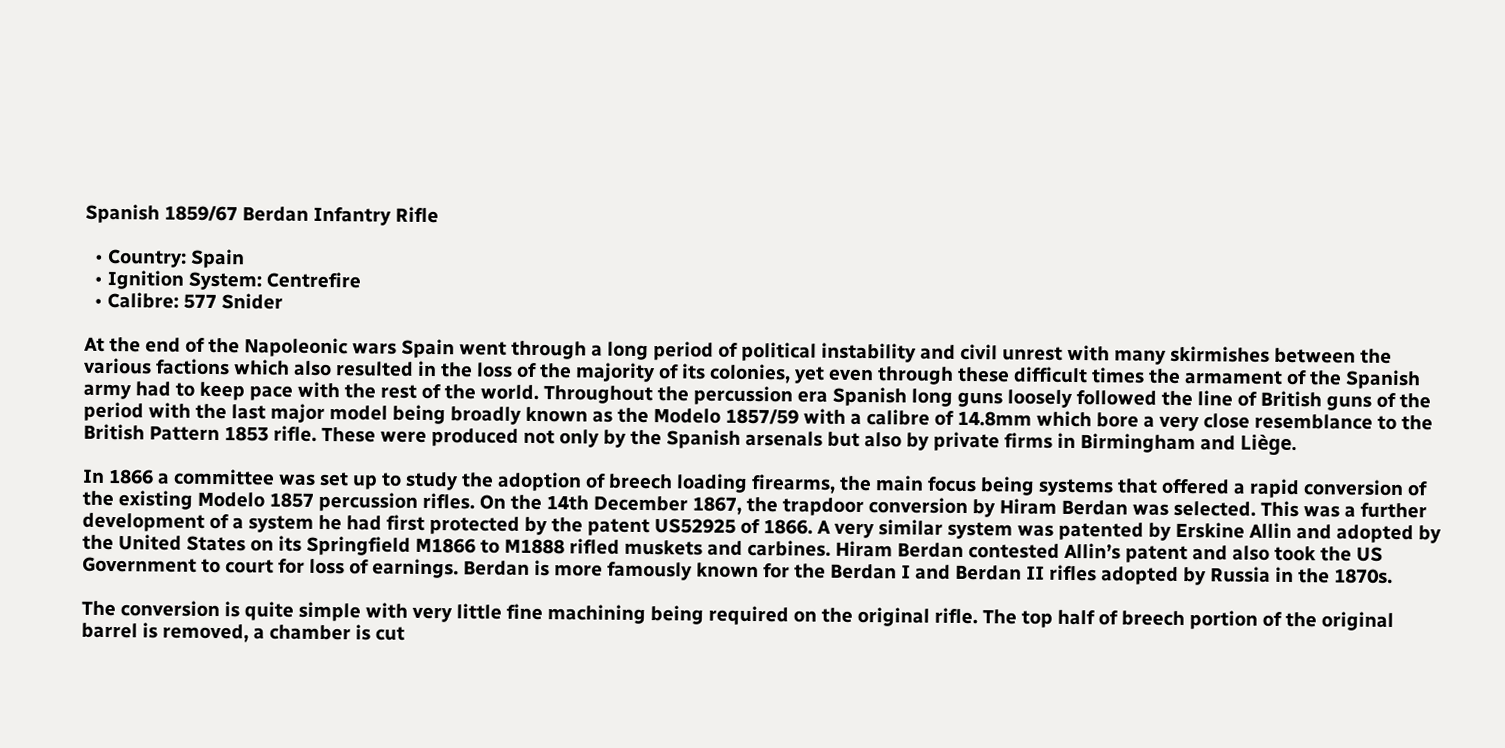Spanish 1859/67 Berdan Infantry Rifle

  • Country: Spain
  • Ignition System: Centrefire
  • Calibre: 577 Snider

At the end of the Napoleonic wars Spain went through a long period of political instability and civil unrest with many skirmishes between the various factions which also resulted in the loss of the majority of its colonies, yet even through these difficult times the armament of the Spanish army had to keep pace with the rest of the world. Throughout the percussion era Spanish long guns loosely followed the line of British guns of the period with the last major model being broadly known as the Modelo 1857/59 with a calibre of 14.8mm which bore a very close resemblance to the British Pattern 1853 rifle. These were produced not only by the Spanish arsenals but also by private firms in Birmingham and Liège.

In 1866 a committee was set up to study the adoption of breech loading firearms, the main focus being systems that offered a rapid conversion of the existing Modelo 1857 percussion rifles. On the 14th December 1867, the trapdoor conversion by Hiram Berdan was selected. This was a further development of a system he had first protected by the patent US52925 of 1866. A very similar system was patented by Erskine Allin and adopted by the United States on its Springfield M1866 to M1888 rifled muskets and carbines. Hiram Berdan contested Allin’s patent and also took the US Government to court for loss of earnings. Berdan is more famously known for the Berdan I and Berdan II rifles adopted by Russia in the 1870s.

The conversion is quite simple with very little fine machining being required on the original rifle. The top half of breech portion of the original barrel is removed, a chamber is cut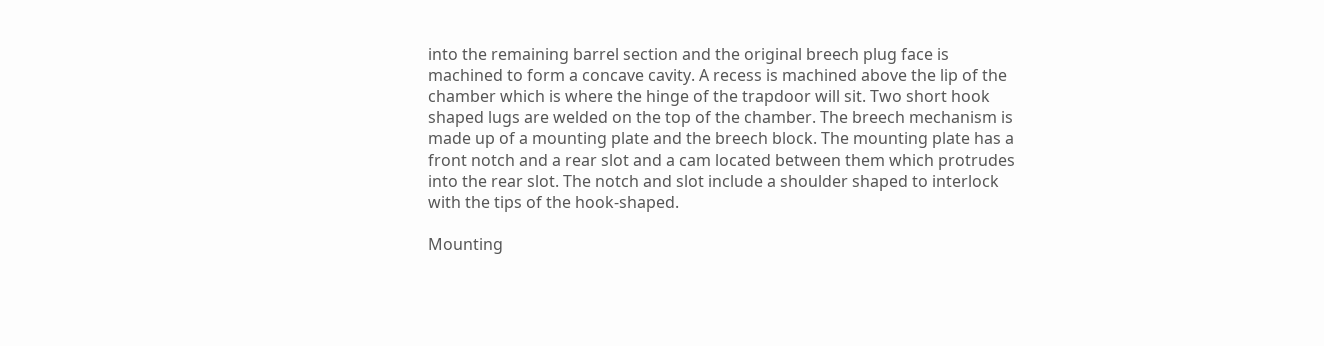into the remaining barrel section and the original breech plug face is machined to form a concave cavity. A recess is machined above the lip of the chamber which is where the hinge of the trapdoor will sit. Two short hook shaped lugs are welded on the top of the chamber. The breech mechanism is made up of a mounting plate and the breech block. The mounting plate has a front notch and a rear slot and a cam located between them which protrudes into the rear slot. The notch and slot include a shoulder shaped to interlock with the tips of the hook-shaped.

Mounting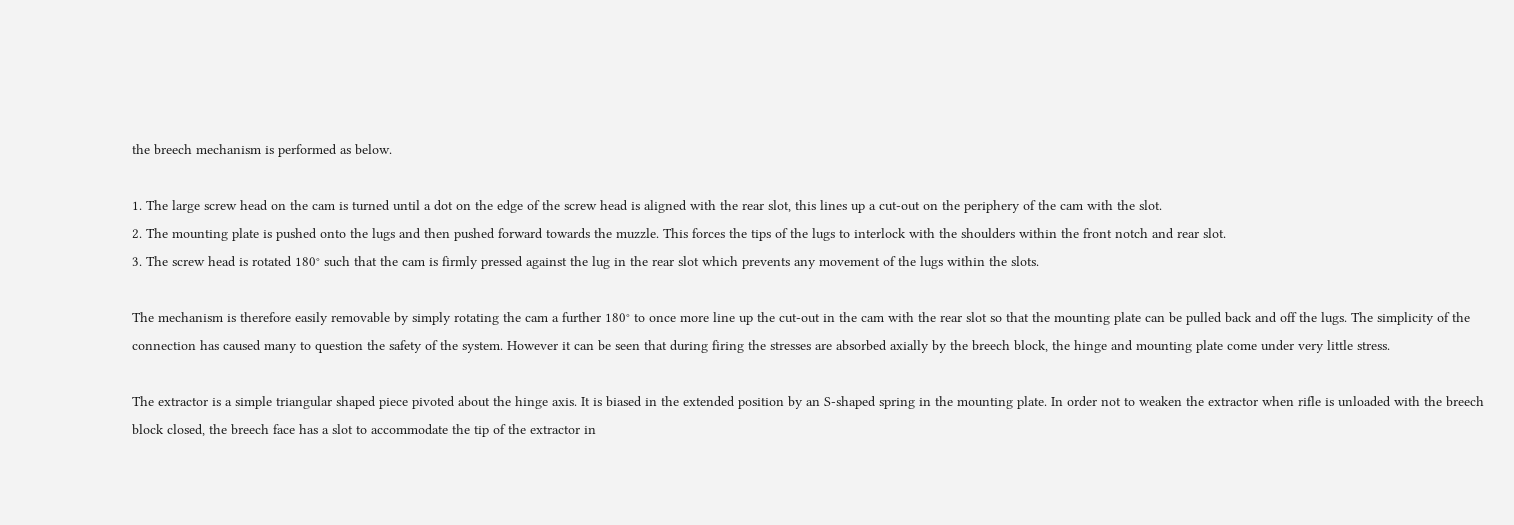the breech mechanism is performed as below.

1. The large screw head on the cam is turned until a dot on the edge of the screw head is aligned with the rear slot, this lines up a cut-out on the periphery of the cam with the slot.
2. The mounting plate is pushed onto the lugs and then pushed forward towards the muzzle. This forces the tips of the lugs to interlock with the shoulders within the front notch and rear slot.
3. The screw head is rotated 180° such that the cam is firmly pressed against the lug in the rear slot which prevents any movement of the lugs within the slots.

The mechanism is therefore easily removable by simply rotating the cam a further 180° to once more line up the cut-out in the cam with the rear slot so that the mounting plate can be pulled back and off the lugs. The simplicity of the connection has caused many to question the safety of the system. However it can be seen that during firing the stresses are absorbed axially by the breech block, the hinge and mounting plate come under very little stress.

The extractor is a simple triangular shaped piece pivoted about the hinge axis. It is biased in the extended position by an S-shaped spring in the mounting plate. In order not to weaken the extractor when rifle is unloaded with the breech block closed, the breech face has a slot to accommodate the tip of the extractor in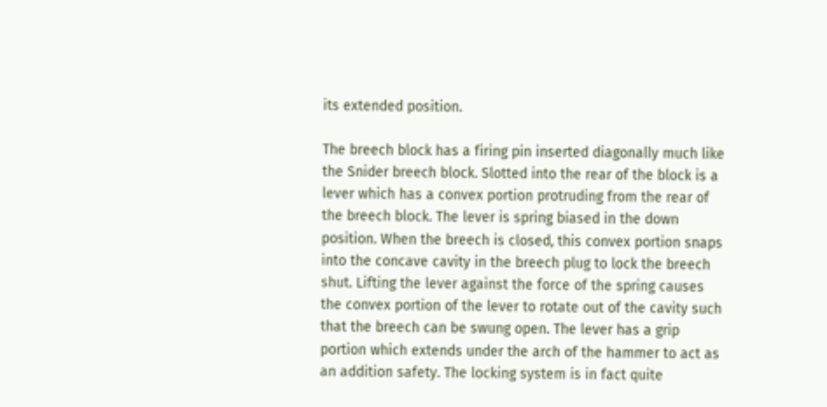its extended position.

The breech block has a firing pin inserted diagonally much like the Snider breech block. Slotted into the rear of the block is a lever which has a convex portion protruding from the rear of the breech block. The lever is spring biased in the down position. When the breech is closed, this convex portion snaps into the concave cavity in the breech plug to lock the breech shut. Lifting the lever against the force of the spring causes the convex portion of the lever to rotate out of the cavity such that the breech can be swung open. The lever has a grip portion which extends under the arch of the hammer to act as an addition safety. The locking system is in fact quite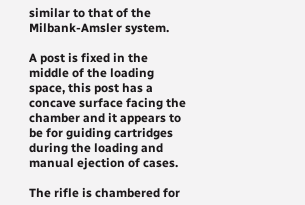similar to that of the Milbank-Amsler system.

A post is fixed in the middle of the loading space, this post has a concave surface facing the chamber and it appears to be for guiding cartridges during the loading and manual ejection of cases.

The rifle is chambered for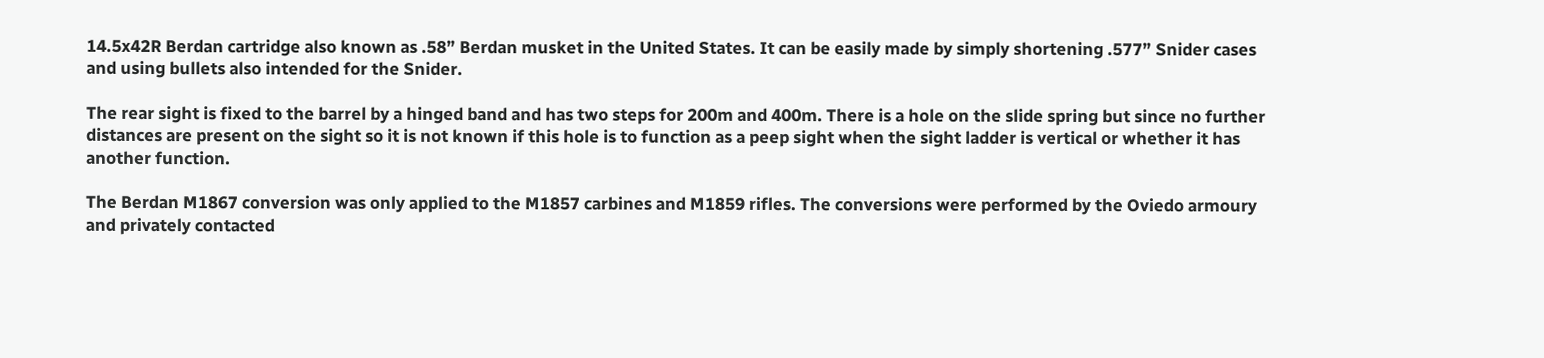14.5x42R Berdan cartridge also known as .58” Berdan musket in the United States. It can be easily made by simply shortening .577” Snider cases and using bullets also intended for the Snider.

The rear sight is fixed to the barrel by a hinged band and has two steps for 200m and 400m. There is a hole on the slide spring but since no further distances are present on the sight so it is not known if this hole is to function as a peep sight when the sight ladder is vertical or whether it has another function.

The Berdan M1867 conversion was only applied to the M1857 carbines and M1859 rifles. The conversions were performed by the Oviedo armoury and privately contacted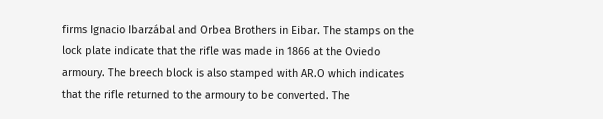firms Ignacio Ibarzábal and Orbea Brothers in Eibar. The stamps on the lock plate indicate that the rifle was made in 1866 at the Oviedo armoury. The breech block is also stamped with AR.O which indicates that the rifle returned to the armoury to be converted. The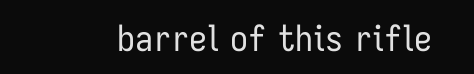barrel of this rifle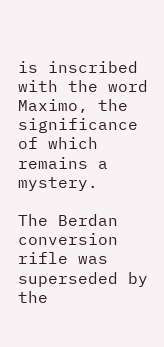is inscribed with the word Maximo, the significance of which remains a mystery.

The Berdan conversion rifle was superseded by the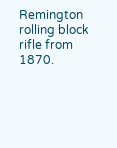Remington rolling block rifle from 1870.